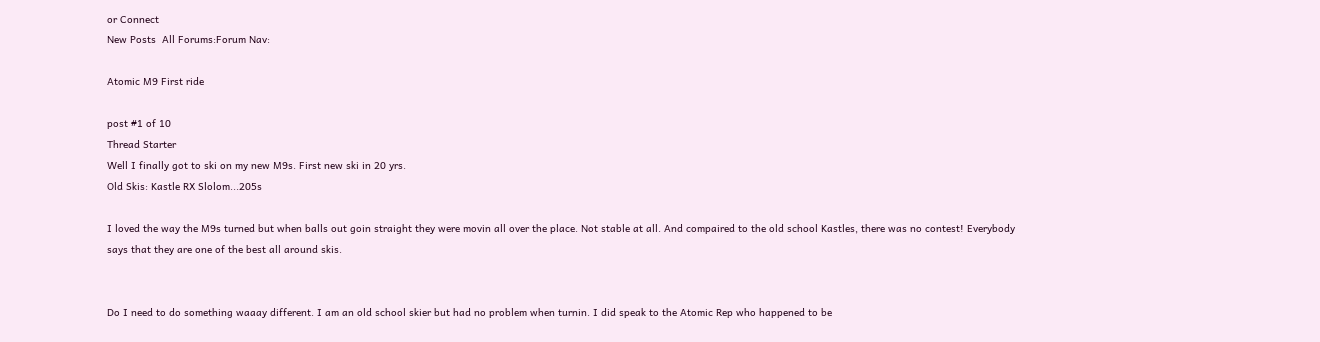or Connect
New Posts  All Forums:Forum Nav:

Atomic M9 First ride

post #1 of 10
Thread Starter
Well I finally got to ski on my new M9s. First new ski in 20 yrs.
Old Skis: Kastle RX Slolom...205s

I loved the way the M9s turned but when balls out goin straight they were movin all over the place. Not stable at all. And compaired to the old school Kastles, there was no contest! Everybody says that they are one of the best all around skis.


Do I need to do something waaay different. I am an old school skier but had no problem when turnin. I did speak to the Atomic Rep who happened to be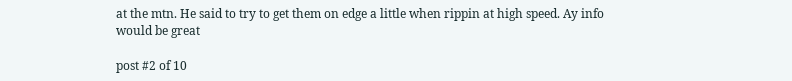at the mtn. He said to try to get them on edge a little when rippin at high speed. Ay info would be great

post #2 of 10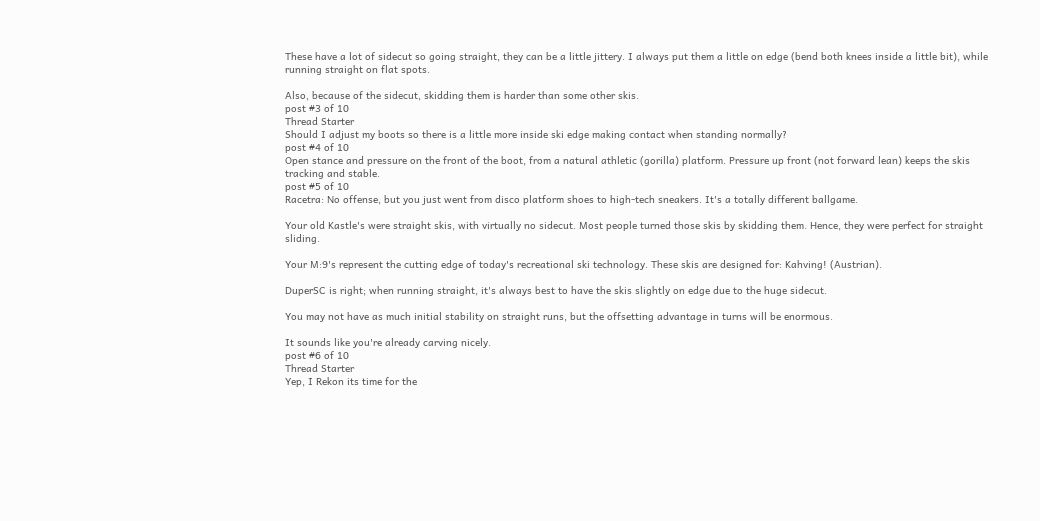These have a lot of sidecut so going straight, they can be a little jittery. I always put them a little on edge (bend both knees inside a little bit), while running straight on flat spots.

Also, because of the sidecut, skidding them is harder than some other skis.
post #3 of 10
Thread Starter
Should I adjust my boots so there is a little more inside ski edge making contact when standing normally?
post #4 of 10
Open stance and pressure on the front of the boot, from a natural athletic (gorilla) platform. Pressure up front (not forward lean) keeps the skis tracking and stable.
post #5 of 10
Racetra: No offense, but you just went from disco platform shoes to high-tech sneakers. It's a totally different ballgame.

Your old Kastle's were straight skis, with virtually no sidecut. Most people turned those skis by skidding them. Hence, they were perfect for straight sliding.

Your M:9's represent the cutting edge of today's recreational ski technology. These skis are designed for: Kahving! (Austrian).

DuperSC is right; when running straight, it's always best to have the skis slightly on edge due to the huge sidecut.

You may not have as much initial stability on straight runs, but the offsetting advantage in turns will be enormous.

It sounds like you're already carving nicely.
post #6 of 10
Thread Starter
Yep, I Rekon its time for the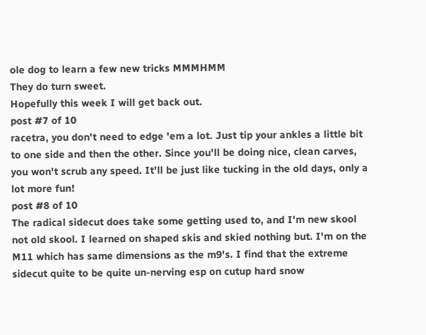ole dog to learn a few new tricks MMMHMM
They do turn sweet.
Hopefully this week I will get back out.
post #7 of 10
racetra, you don't need to edge 'em a lot. Just tip your ankles a little bit to one side and then the other. Since you'll be doing nice, clean carves, you won't scrub any speed. It'll be just like tucking in the old days, only a lot more fun!
post #8 of 10
The radical sidecut does take some getting used to, and I'm new skool not old skool. I learned on shaped skis and skied nothing but. I'm on the M11 which has same dimensions as the m9's. I find that the extreme sidecut quite to be quite un-nerving esp on cutup hard snow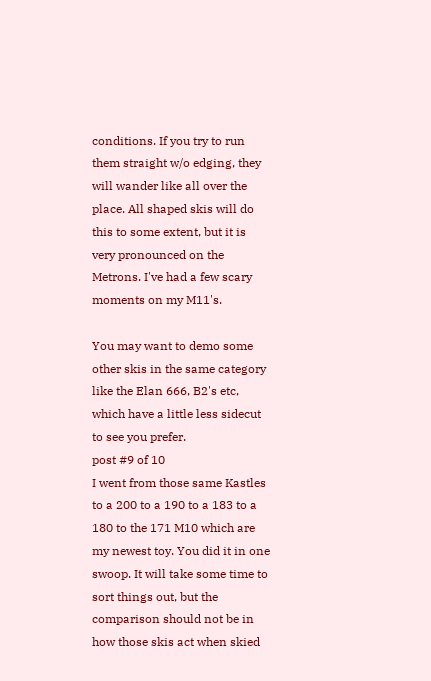conditions. If you try to run them straight w/o edging, they will wander like all over the place. All shaped skis will do this to some extent, but it is very pronounced on the Metrons. I've had a few scary moments on my M11's.

You may want to demo some other skis in the same category like the Elan 666, B2's etc, which have a little less sidecut to see you prefer.
post #9 of 10
I went from those same Kastles to a 200 to a 190 to a 183 to a 180 to the 171 M10 which are my newest toy. You did it in one swoop. It will take some time to sort things out, but the comparison should not be in how those skis act when skied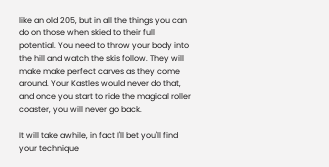like an old 205, but in all the things you can do on those when skied to their full potential. You need to throw your body into the hill and watch the skis follow. They will make make perfect carves as they come around. Your Kastles would never do that, and once you start to ride the magical roller coaster, you will never go back.

It will take awhile, in fact I'll bet you'll find your technique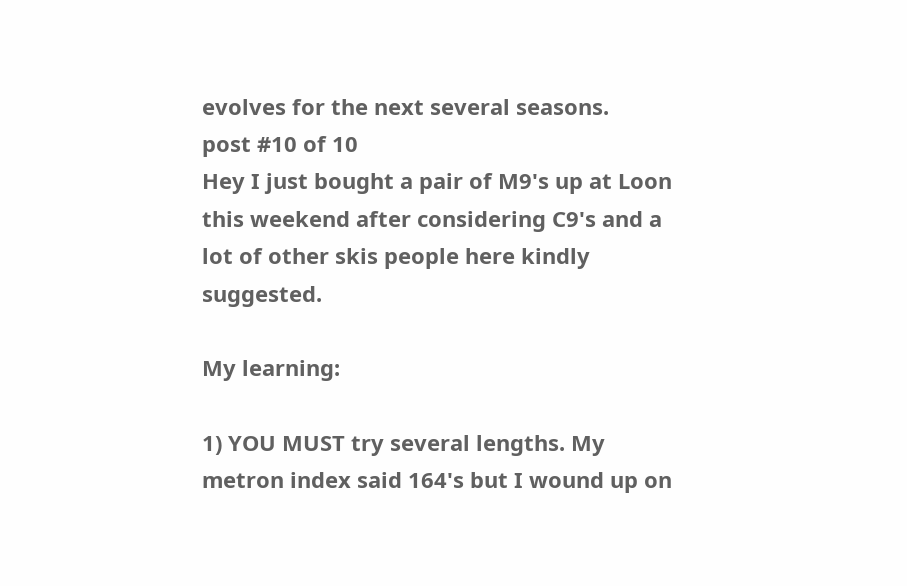evolves for the next several seasons.
post #10 of 10
Hey I just bought a pair of M9's up at Loon this weekend after considering C9's and a lot of other skis people here kindly suggested.

My learning:

1) YOU MUST try several lengths. My metron index said 164's but I wound up on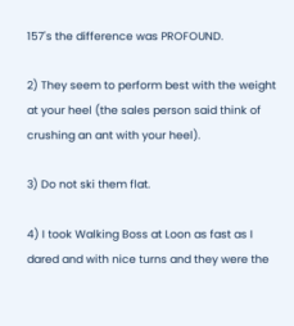157's the difference was PROFOUND.

2) They seem to perform best with the weight at your heel (the sales person said think of crushing an ant with your heel).

3) Do not ski them flat.

4) I took Walking Boss at Loon as fast as I dared and with nice turns and they were the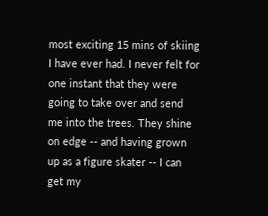most exciting 15 mins of skiing I have ever had. I never felt for one instant that they were going to take over and send me into the trees. They shine on edge -- and having grown up as a figure skater -- I can get my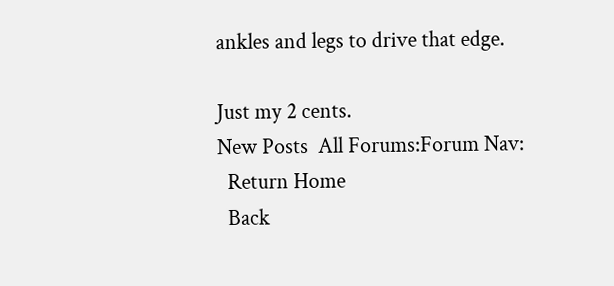ankles and legs to drive that edge.

Just my 2 cents.
New Posts  All Forums:Forum Nav:
  Return Home
  Back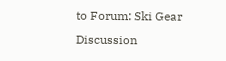to Forum: Ski Gear Discussion